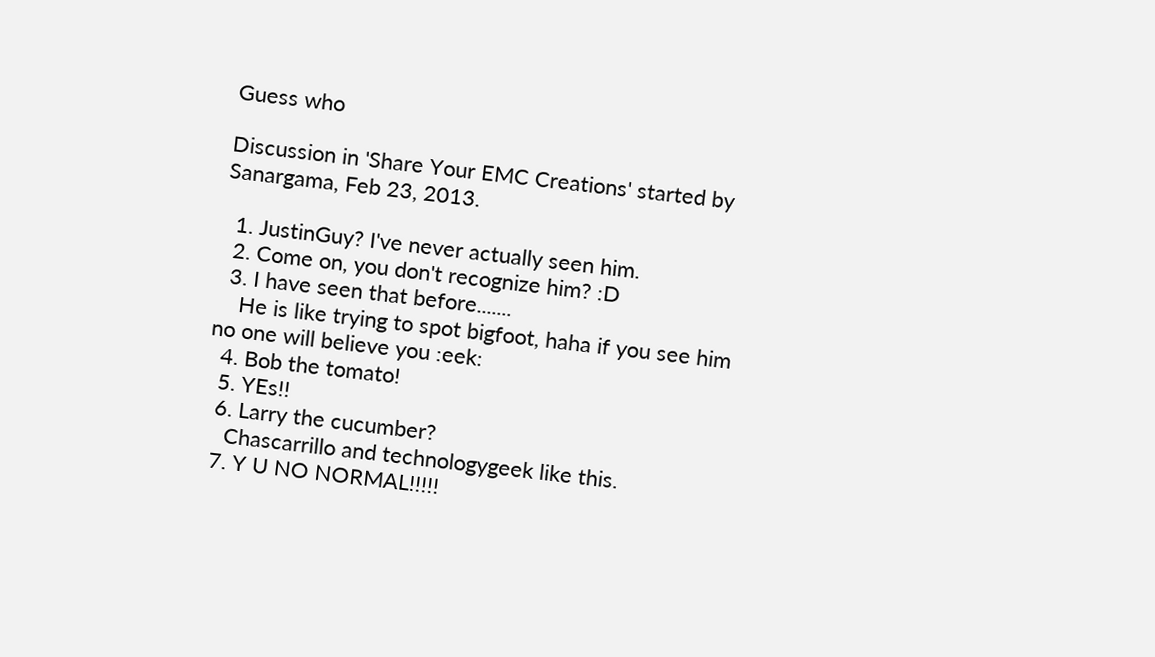Guess who

Discussion in 'Share Your EMC Creations' started by Sanargama, Feb 23, 2013.

  1. JustinGuy? I've never actually seen him.
  2. Come on, you don't recognize him? :D
  3. I have seen that before.......
    He is like trying to spot bigfoot, haha if you see him no one will believe you :eek:
  4. Bob the tomato!
  5. YEs!!
  6. Larry the cucumber?
    Chascarrillo and technologygeek like this.
  7. Y U NO NORMAL!!!!!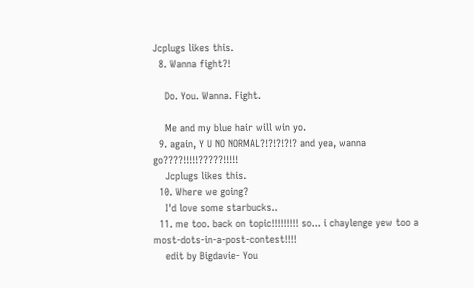Jcplugs likes this.
  8. Wanna fight?!

    Do. You. Wanna. Fight.

    Me and my blue hair will win yo.
  9. again, Y U NO NORMAL?!?!?!?!? and yea, wanna go????!!!!!?????!!!!!
    Jcplugs likes this.
  10. Where we going?
    I'd love some starbucks..
  11. me too. back on topic!!!!!!!!! so... i chaylenge yew too a most-dots-in-a-post-contest!!!!
    edit by Bigdavie- You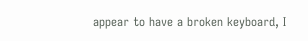appear to have a broken keyboard, I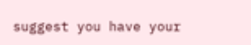suggest you have your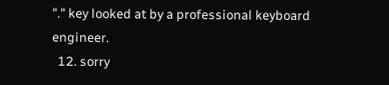"." key looked at by a professional keyboard engineer.
  12. sorry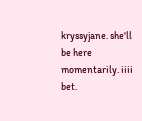kryssyjane. she'll be here momentarily. iiii bet.